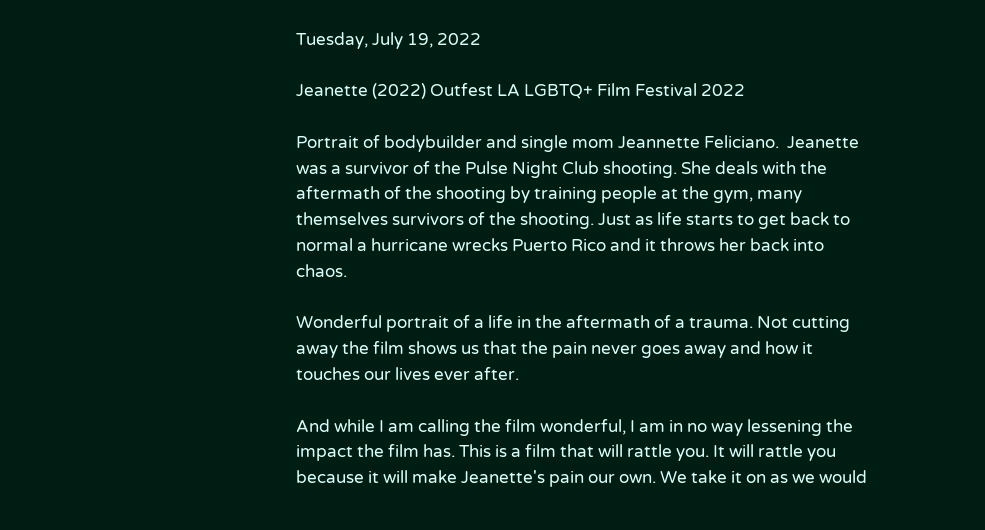Tuesday, July 19, 2022

Jeanette (2022) Outfest LA LGBTQ+ Film Festival 2022

Portrait of bodybuilder and single mom Jeannette Feliciano.  Jeanette was a survivor of the Pulse Night Club shooting. She deals with the aftermath of the shooting by training people at the gym, many themselves survivors of the shooting. Just as life starts to get back to normal a hurricane wrecks Puerto Rico and it throws her back into chaos.

Wonderful portrait of a life in the aftermath of a trauma. Not cutting away the film shows us that the pain never goes away and how it touches our lives ever after.

And while I am calling the film wonderful, I am in no way lessening the impact the film has. This is a film that will rattle you. It will rattle you because it will make Jeanette's pain our own. We take it on as we would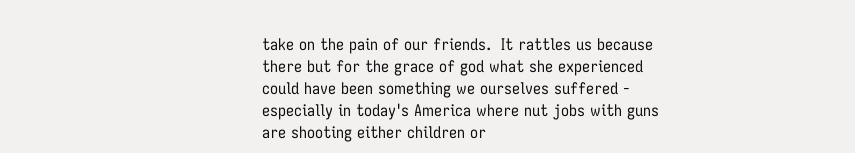take on the pain of our friends.  It rattles us because there but for the grace of god what she experienced could have been something we ourselves suffered - especially in today's America where nut jobs with guns are shooting either children or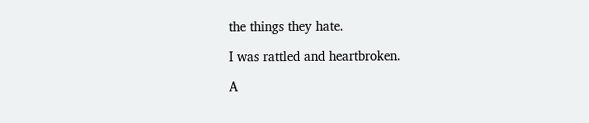the things they hate.

I was rattled and heartbroken.

A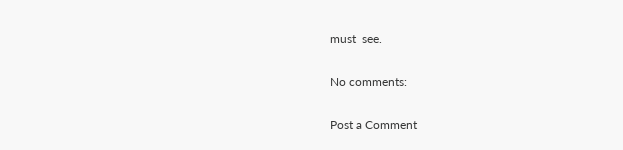must  see.

No comments:

Post a Comment